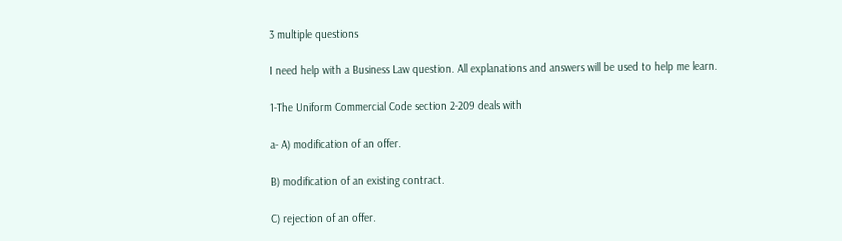3 multiple questions

I need help with a Business Law question. All explanations and answers will be used to help me learn.

1-The Uniform Commercial Code section 2-209 deals with

a- A) modification of an offer.

B) modification of an existing contract.

C) rejection of an offer.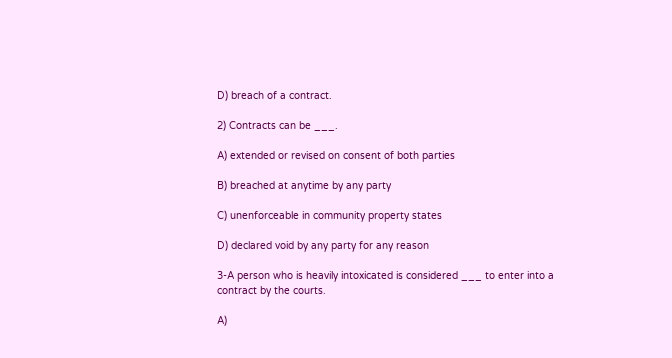D) breach of a contract.

2) Contracts can be ___.

A) extended or revised on consent of both parties

B) breached at anytime by any party

C) unenforceable in community property states

D) declared void by any party for any reason

3-A person who is heavily intoxicated is considered ___ to enter into a contract by the courts.

A)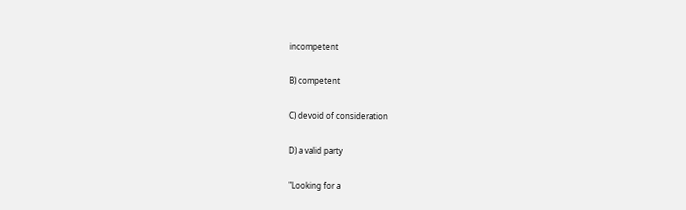incompetent

B) competent

C) devoid of consideration

D) a valid party

"Looking for a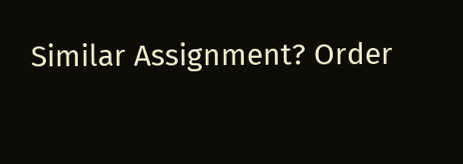Similar Assignment? Order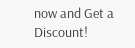now and Get a Discount!